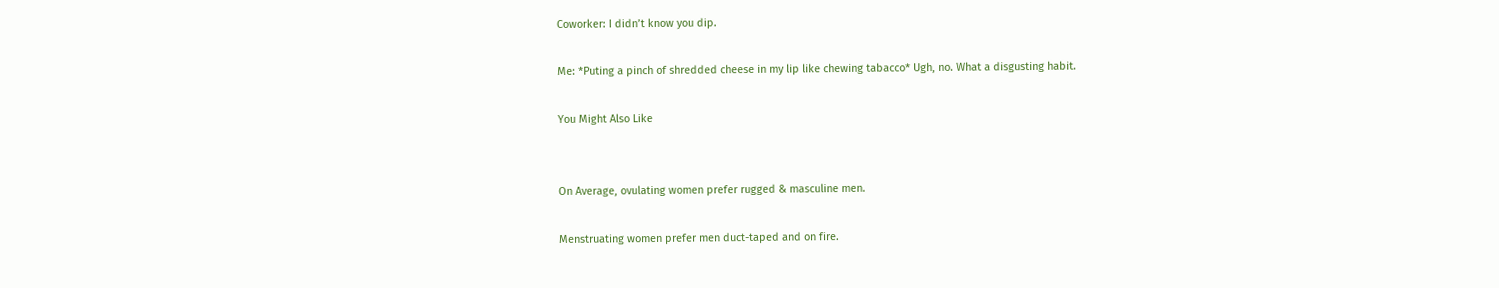Coworker: I didn’t know you dip.

Me: *Puting a pinch of shredded cheese in my lip like chewing tabacco* Ugh, no. What a disgusting habit.

You Might Also Like


On Average, ovulating women prefer rugged & masculine men.

Menstruating women prefer men duct-taped and on fire.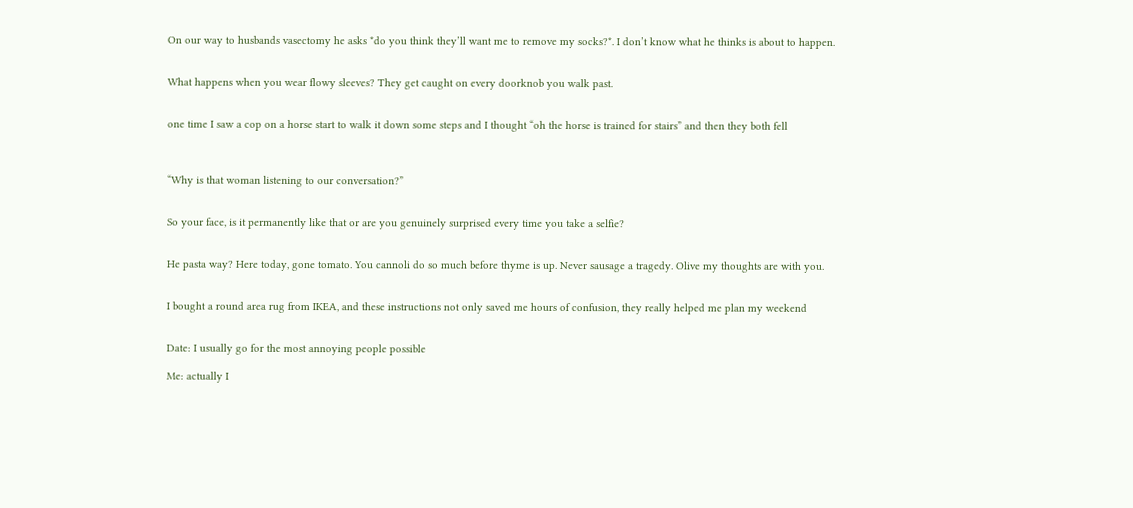On our way to husbands vasectomy he asks *do you think they’ll want me to remove my socks?*. I don’t know what he thinks is about to happen.


What happens when you wear flowy sleeves? They get caught on every doorknob you walk past.


one time I saw a cop on a horse start to walk it down some steps and I thought “oh the horse is trained for stairs” and then they both fell



“Why is that woman listening to our conversation?”


So your face, is it permanently like that or are you genuinely surprised every time you take a selfie?


He pasta way? Here today, gone tomato. You cannoli do so much before thyme is up. Never sausage a tragedy. Olive my thoughts are with you.


I bought a round area rug from IKEA, and these instructions not only saved me hours of confusion, they really helped me plan my weekend


Date: I usually go for the most annoying people possible

Me: actually I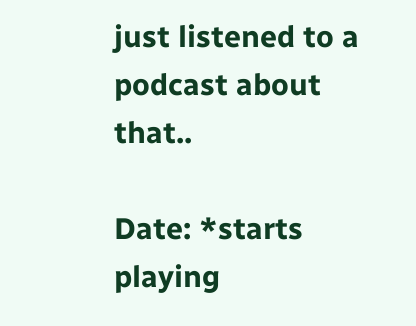just listened to a podcast about that..

Date: *starts playing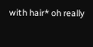with hair* oh really